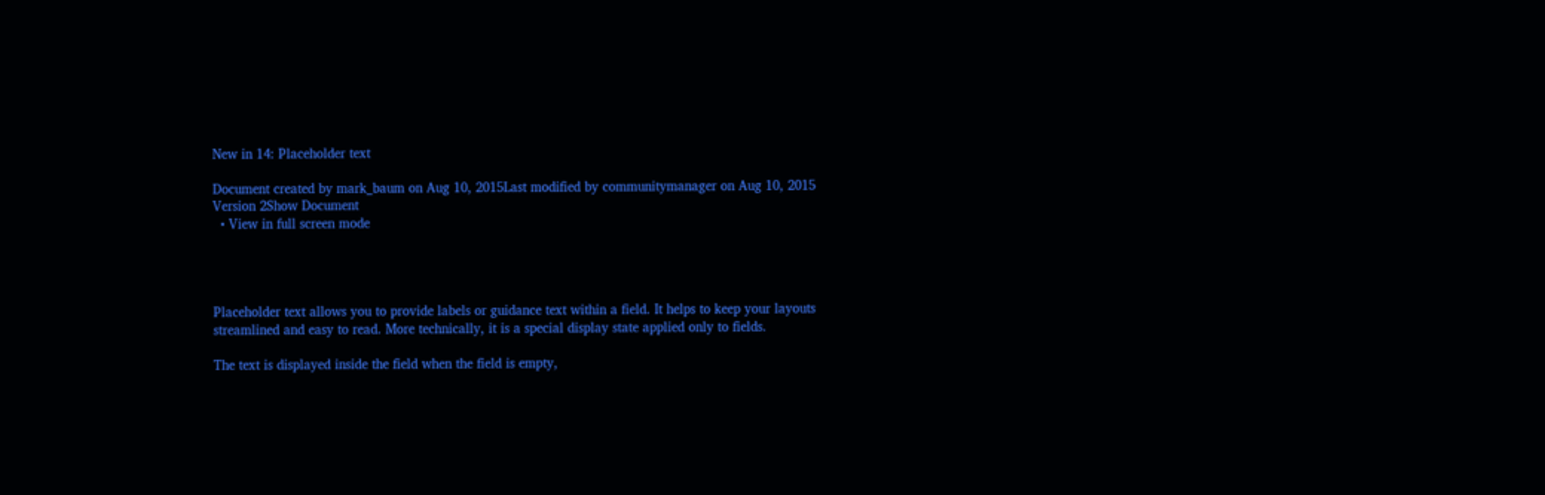New in 14: Placeholder text

Document created by mark_baum on Aug 10, 2015Last modified by communitymanager on Aug 10, 2015
Version 2Show Document
  • View in full screen mode




Placeholder text allows you to provide labels or guidance text within a field. It helps to keep your layouts streamlined and easy to read. More technically, it is a special display state applied only to fields.

The text is displayed inside the field when the field is empty,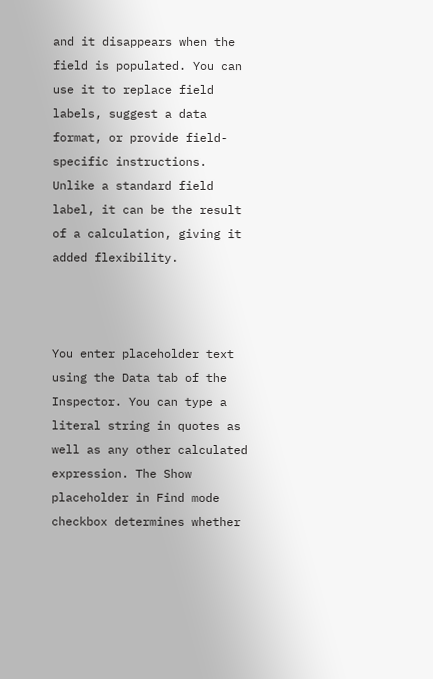and it disappears when the field is populated. You can use it to replace field labels, suggest a data format, or provide field-specific instructions. Unlike a standard field label, it can be the result of a calculation, giving it added flexibility.



You enter placeholder text using the Data tab of the Inspector. You can type a literal string in quotes as well as any other calculated expression. The Show placeholder in Find mode checkbox determines whether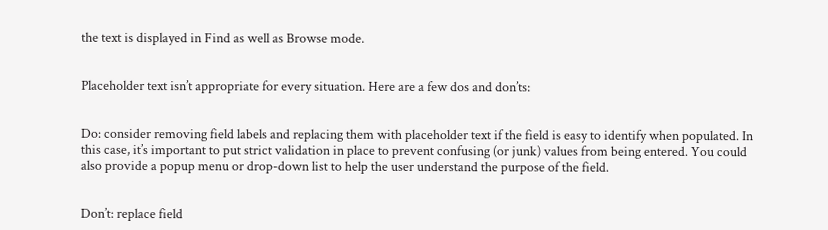the text is displayed in Find as well as Browse mode.


Placeholder text isn’t appropriate for every situation. Here are a few dos and don’ts:


Do: consider removing field labels and replacing them with placeholder text if the field is easy to identify when populated. In this case, it’s important to put strict validation in place to prevent confusing (or junk) values from being entered. You could also provide a popup menu or drop-down list to help the user understand the purpose of the field.


Don’t: replace field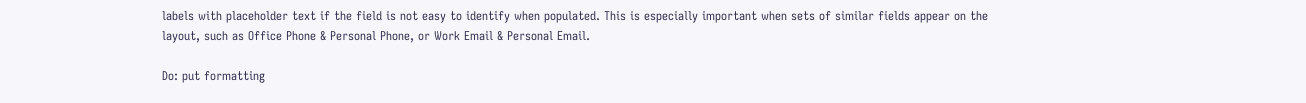labels with placeholder text if the field is not easy to identify when populated. This is especially important when sets of similar fields appear on the layout, such as Office Phone & Personal Phone, or Work Email & Personal Email.

Do: put formatting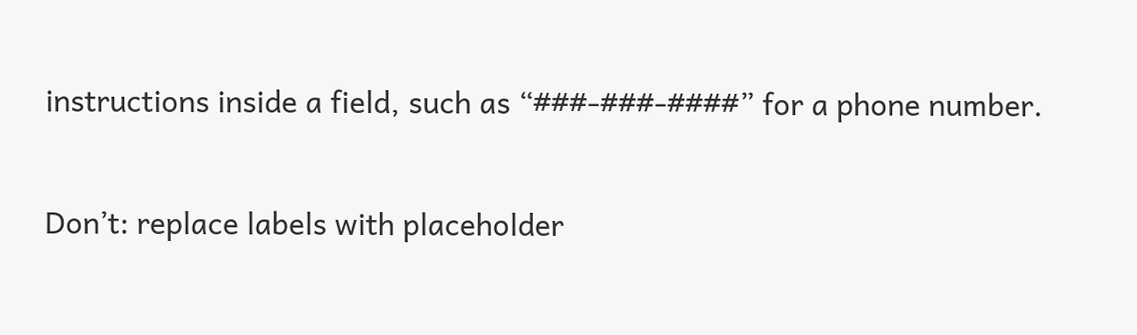instructions inside a field, such as “###-###-####” for a phone number.

Don’t: replace labels with placeholder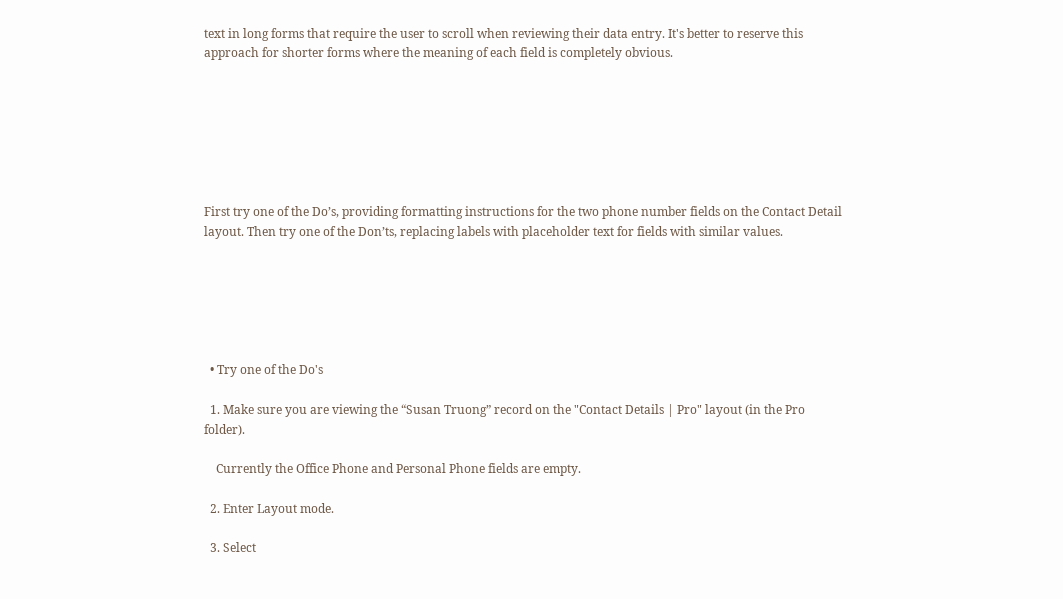text in long forms that require the user to scroll when reviewing their data entry. It's better to reserve this approach for shorter forms where the meaning of each field is completely obvious.







First try one of the Do’s, providing formatting instructions for the two phone number fields on the Contact Detail layout. Then try one of the Don’ts, replacing labels with placeholder text for fields with similar values.






  • Try one of the Do's

  1. Make sure you are viewing the “Susan Truong” record on the "Contact Details | Pro" layout (in the Pro folder).

    Currently the Office Phone and Personal Phone fields are empty.

  2. Enter Layout mode.

  3. Select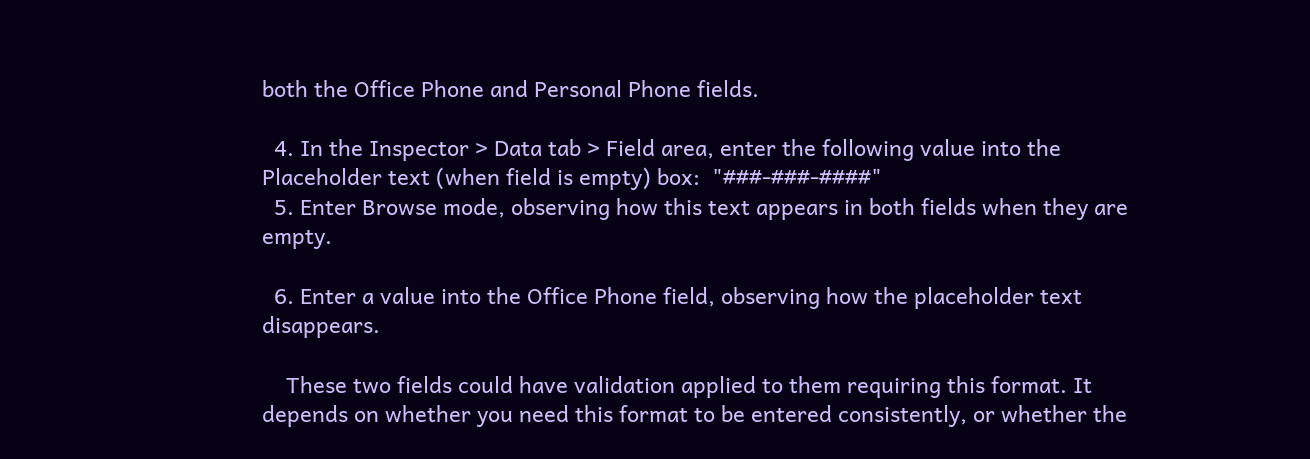both the Office Phone and Personal Phone fields.

  4. In the Inspector > Data tab > Field area, enter the following value into the Placeholder text (when field is empty) box:  "###-###-####"
  5. Enter Browse mode, observing how this text appears in both fields when they are empty.

  6. Enter a value into the Office Phone field, observing how the placeholder text disappears.

    These two fields could have validation applied to them requiring this format. It depends on whether you need this format to be entered consistently, or whether the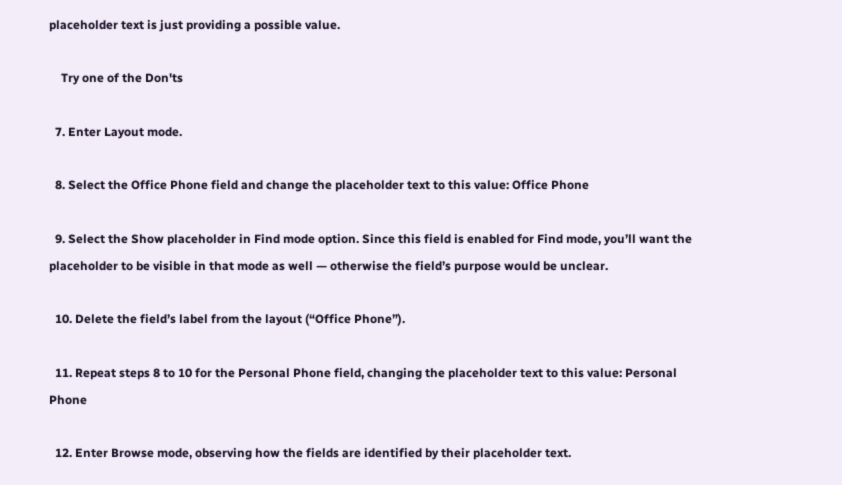placeholder text is just providing a possible value.

    Try one of the Don'ts

  7. Enter Layout mode.

  8. Select the Office Phone field and change the placeholder text to this value: Office Phone

  9. Select the Show placeholder in Find mode option. Since this field is enabled for Find mode, you’ll want the placeholder to be visible in that mode as well — otherwise the field’s purpose would be unclear.

  10. Delete the field’s label from the layout (“Office Phone”).

  11. Repeat steps 8 to 10 for the Personal Phone field, changing the placeholder text to this value: Personal Phone

  12. Enter Browse mode, observing how the fields are identified by their placeholder text.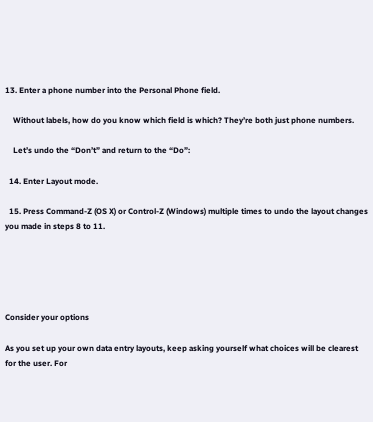13. Enter a phone number into the Personal Phone field.

    Without labels, how do you know which field is which? They’re both just phone numbers.

    Let’s undo the “Don’t” and return to the “Do”:

  14. Enter Layout mode.

  15. Press Command-Z (OS X) or Control-Z (Windows) multiple times to undo the layout changes you made in steps 8 to 11.





Consider your options

As you set up your own data entry layouts, keep asking yourself what choices will be clearest for the user. For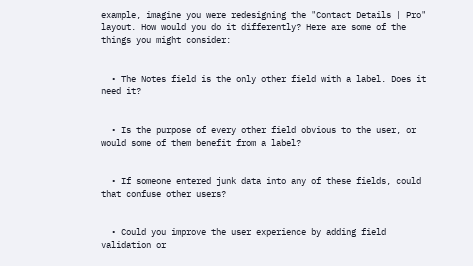example, imagine you were redesigning the "Contact Details | Pro" layout. How would you do it differently? Here are some of the things you might consider:


  • The Notes field is the only other field with a label. Does it need it?


  • Is the purpose of every other field obvious to the user, or would some of them benefit from a label?


  • If someone entered junk data into any of these fields, could that confuse other users?


  • Could you improve the user experience by adding field validation or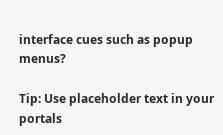interface cues such as popup menus?

Tip: Use placeholder text in your portals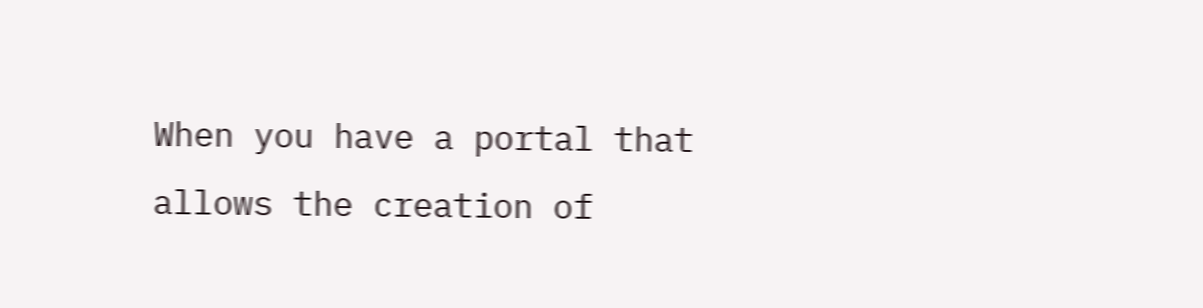When you have a portal that allows the creation of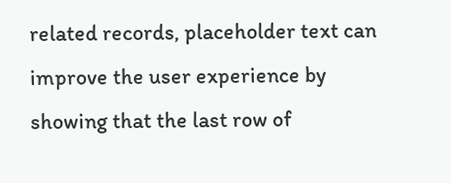related records, placeholder text can improve the user experience by showing that the last row of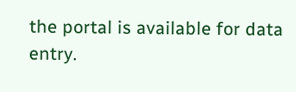the portal is available for data entry.